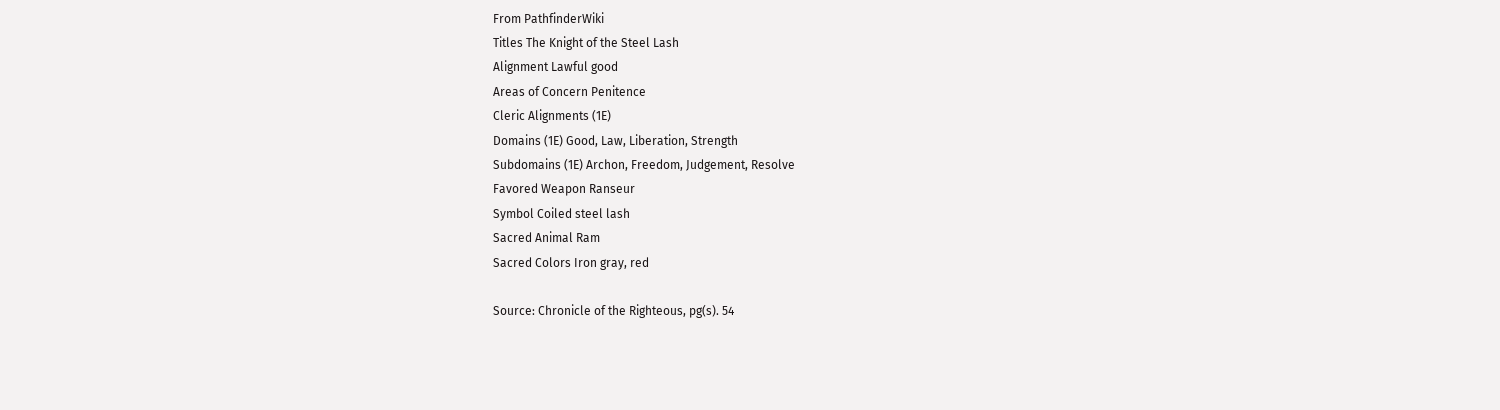From PathfinderWiki
Titles The Knight of the Steel Lash
Alignment Lawful good
Areas of Concern Penitence
Cleric Alignments (1E)
Domains (1E) Good, Law, Liberation, Strength
Subdomains (1E) Archon, Freedom, Judgement, Resolve
Favored Weapon Ranseur
Symbol Coiled steel lash
Sacred Animal Ram
Sacred Colors Iron gray, red

Source: Chronicle of the Righteous, pg(s). 54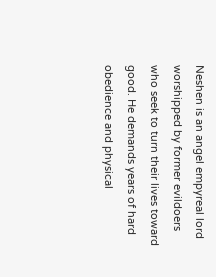Neshen is an angel empyreal lord worshipped by former evildoers who seek to turn their lives toward good. He demands years of hard obedience and physical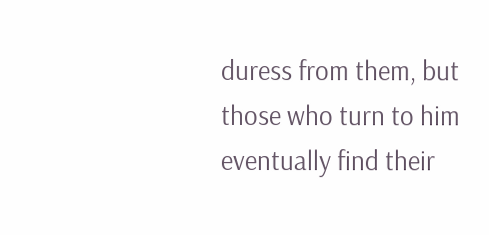duress from them, but those who turn to him eventually find their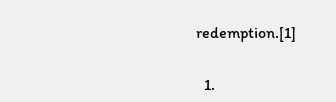redemption.[1]


  1.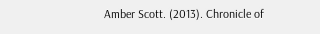Amber Scott. (2013). Chronicle of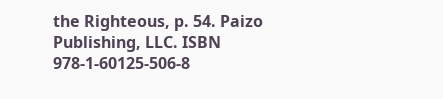the Righteous, p. 54. Paizo Publishing, LLC. ISBN 978-1-60125-506-8